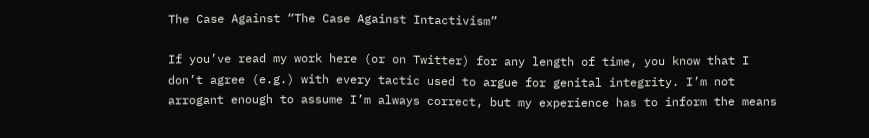The Case Against “The Case Against Intactivism”

If you’ve read my work here (or on Twitter) for any length of time, you know that I don’t agree (e.g.) with every tactic used to argue for genital integrity. I’m not arrogant enough to assume I’m always correct, but my experience has to inform the means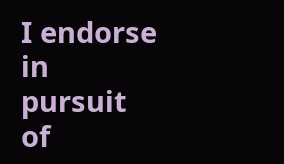I endorse in pursuit of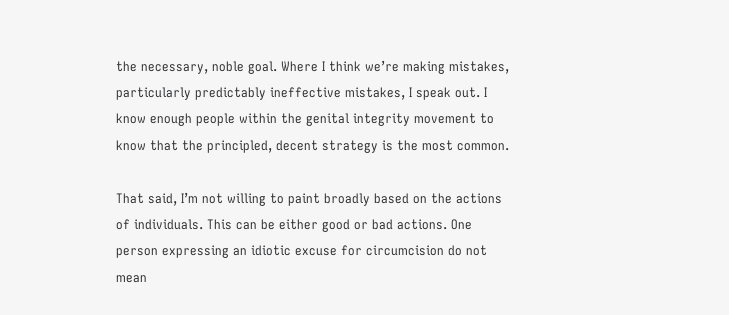the necessary, noble goal. Where I think we’re making mistakes, particularly predictably ineffective mistakes, I speak out. I know enough people within the genital integrity movement to know that the principled, decent strategy is the most common.

That said, I’m not willing to paint broadly based on the actions of individuals. This can be either good or bad actions. One person expressing an idiotic excuse for circumcision do not mean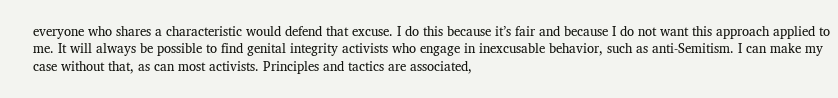everyone who shares a characteristic would defend that excuse. I do this because it’s fair and because I do not want this approach applied to me. It will always be possible to find genital integrity activists who engage in inexcusable behavior, such as anti-Semitism. I can make my case without that, as can most activists. Principles and tactics are associated,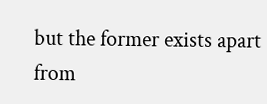but the former exists apart from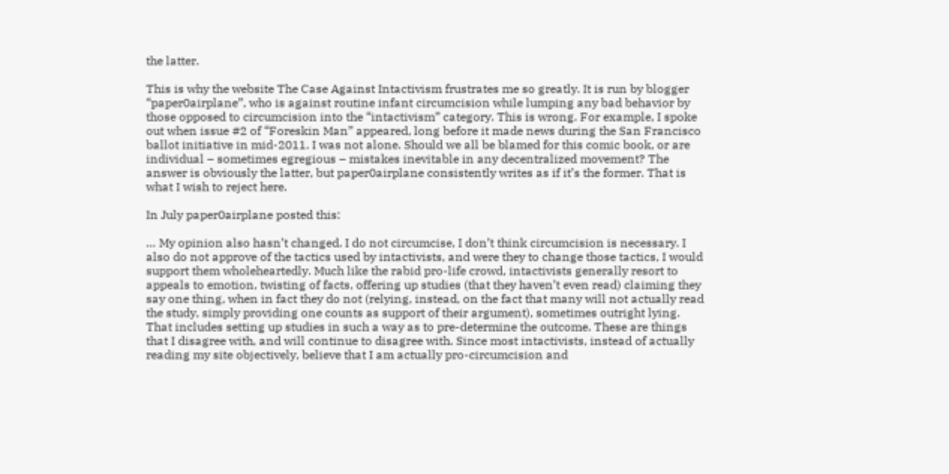the latter.

This is why the website The Case Against Intactivism frustrates me so greatly. It is run by blogger “paper0airplane”, who is against routine infant circumcision while lumping any bad behavior by those opposed to circumcision into the “intactivism” category. This is wrong. For example, I spoke out when issue #2 of “Foreskin Man” appeared, long before it made news during the San Francisco ballot initiative in mid-2011. I was not alone. Should we all be blamed for this comic book, or are individual – sometimes egregious – mistakes inevitable in any decentralized movement? The answer is obviously the latter, but paper0airplane consistently writes as if it’s the former. That is what I wish to reject here.

In July paper0airplane posted this:

… My opinion also hasn’t changed. I do not circumcise, I don’t think circumcision is necessary. I also do not approve of the tactics used by intactivists, and were they to change those tactics, I would support them wholeheartedly. Much like the rabid pro-life crowd, intactivists generally resort to appeals to emotion, twisting of facts, offering up studies (that they haven’t even read) claiming they say one thing, when in fact they do not (relying, instead, on the fact that many will not actually read the study, simply providing one counts as support of their argument), sometimes outright lying. That includes setting up studies in such a way as to pre-determine the outcome. These are things that I disagree with, and will continue to disagree with. Since most intactivists, instead of actually reading my site objectively, believe that I am actually pro-circumcision and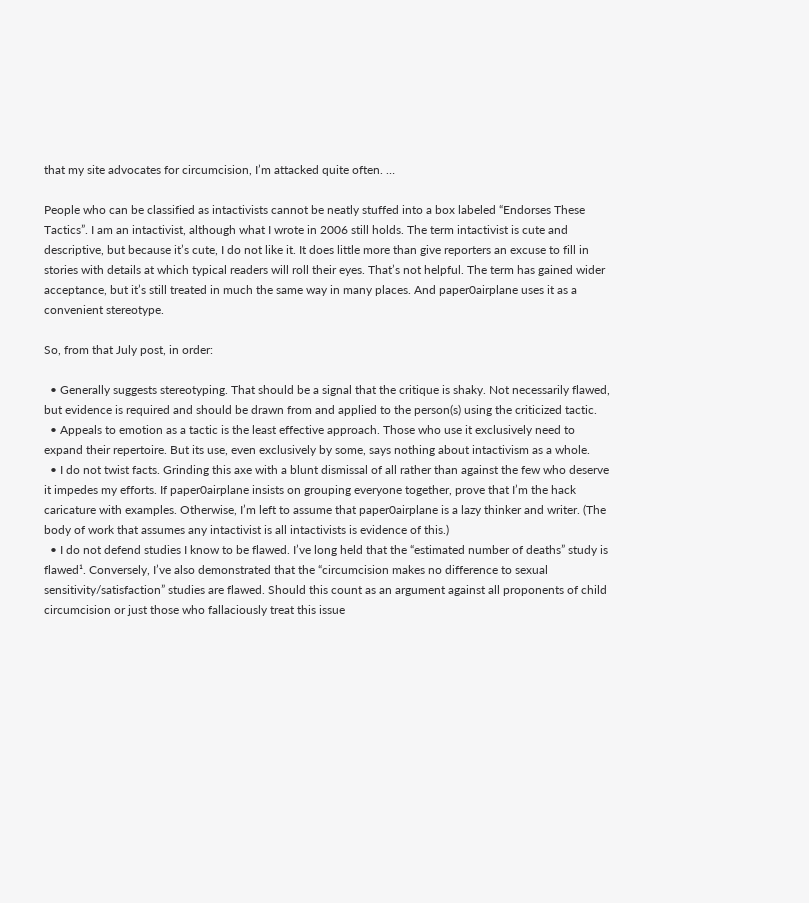that my site advocates for circumcision, I’m attacked quite often. …

People who can be classified as intactivists cannot be neatly stuffed into a box labeled “Endorses These Tactics”. I am an intactivist, although what I wrote in 2006 still holds. The term intactivist is cute and descriptive, but because it’s cute, I do not like it. It does little more than give reporters an excuse to fill in stories with details at which typical readers will roll their eyes. That’s not helpful. The term has gained wider acceptance, but it’s still treated in much the same way in many places. And paper0airplane uses it as a convenient stereotype.

So, from that July post, in order:

  • Generally suggests stereotyping. That should be a signal that the critique is shaky. Not necessarily flawed, but evidence is required and should be drawn from and applied to the person(s) using the criticized tactic.
  • Appeals to emotion as a tactic is the least effective approach. Those who use it exclusively need to expand their repertoire. But its use, even exclusively by some, says nothing about intactivism as a whole.
  • I do not twist facts. Grinding this axe with a blunt dismissal of all rather than against the few who deserve it impedes my efforts. If paper0airplane insists on grouping everyone together, prove that I’m the hack caricature with examples. Otherwise, I’m left to assume that paper0airplane is a lazy thinker and writer. (The body of work that assumes any intactivist is all intactivists is evidence of this.)
  • I do not defend studies I know to be flawed. I’ve long held that the “estimated number of deaths” study is flawed¹. Conversely, I’ve also demonstrated that the “circumcision makes no difference to sexual sensitivity/satisfaction” studies are flawed. Should this count as an argument against all proponents of child circumcision or just those who fallaciously treat this issue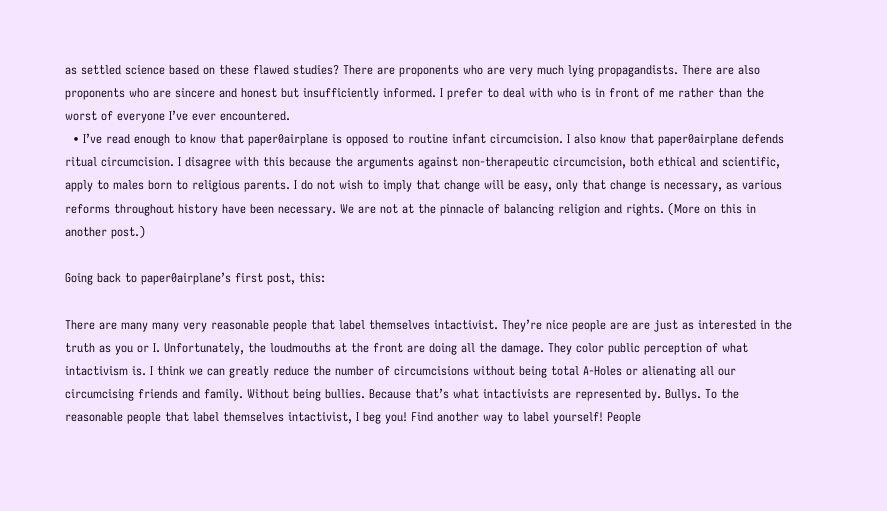as settled science based on these flawed studies? There are proponents who are very much lying propagandists. There are also proponents who are sincere and honest but insufficiently informed. I prefer to deal with who is in front of me rather than the worst of everyone I’ve ever encountered.
  • I’ve read enough to know that paper0airplane is opposed to routine infant circumcision. I also know that paper0airplane defends ritual circumcision. I disagree with this because the arguments against non-therapeutic circumcision, both ethical and scientific, apply to males born to religious parents. I do not wish to imply that change will be easy, only that change is necessary, as various reforms throughout history have been necessary. We are not at the pinnacle of balancing religion and rights. (More on this in another post.)

Going back to paper0airplane’s first post, this:

There are many many very reasonable people that label themselves intactivist. They’re nice people are are just as interested in the truth as you or I. Unfortunately, the loudmouths at the front are doing all the damage. They color public perception of what intactivism is. I think we can greatly reduce the number of circumcisions without being total A-Holes or alienating all our circumcising friends and family. Without being bullies. Because that’s what intactivists are represented by. Bullys. To the reasonable people that label themselves intactivist, I beg you! Find another way to label yourself! People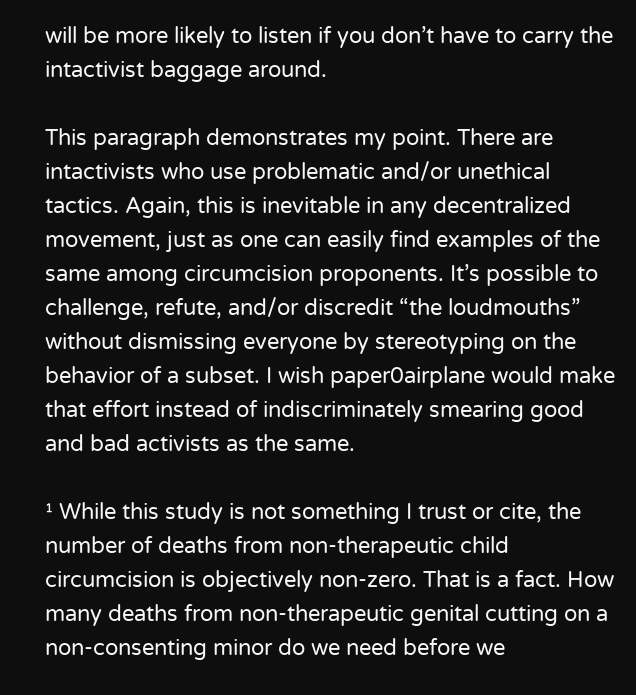will be more likely to listen if you don’t have to carry the intactivist baggage around.

This paragraph demonstrates my point. There are intactivists who use problematic and/or unethical tactics. Again, this is inevitable in any decentralized movement, just as one can easily find examples of the same among circumcision proponents. It’s possible to challenge, refute, and/or discredit “the loudmouths” without dismissing everyone by stereotyping on the behavior of a subset. I wish paper0airplane would make that effort instead of indiscriminately smearing good and bad activists as the same.

¹ While this study is not something I trust or cite, the number of deaths from non-therapeutic child circumcision is objectively non-zero. That is a fact. How many deaths from non-therapeutic genital cutting on a non-consenting minor do we need before we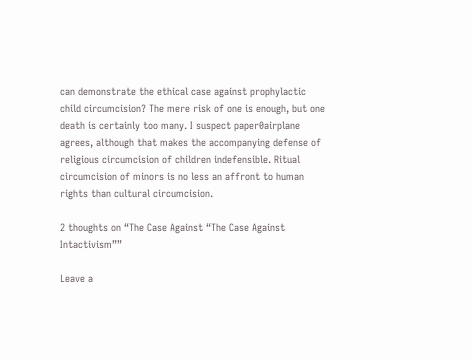can demonstrate the ethical case against prophylactic child circumcision? The mere risk of one is enough, but one death is certainly too many. I suspect paper0airplane agrees, although that makes the accompanying defense of religious circumcision of children indefensible. Ritual circumcision of minors is no less an affront to human rights than cultural circumcision.

2 thoughts on “The Case Against “The Case Against Intactivism””

Leave a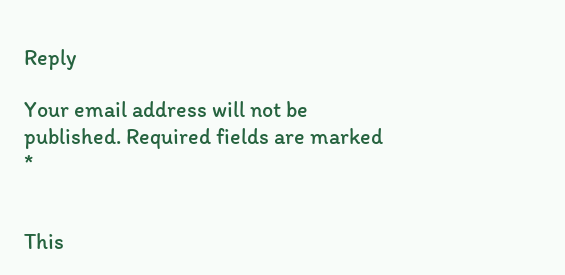Reply

Your email address will not be published. Required fields are marked *


This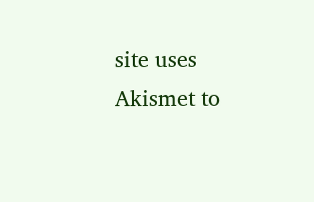site uses Akismet to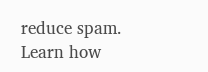reduce spam. Learn how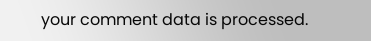your comment data is processed.